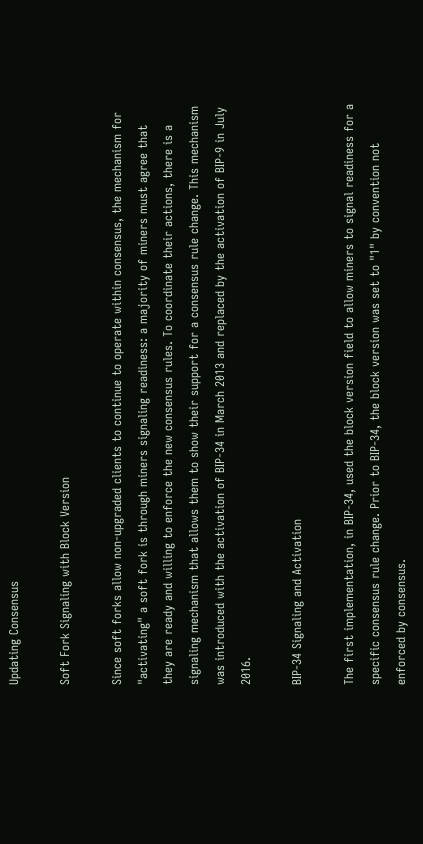Updating Consensus

Soft Fork Signaling with Block Version

Since soft forks allow non-upgraded clients to continue to operate within consensus, the mechanism for "activating" a soft fork is through miners signaling readiness: a majority of miners must agree that they are ready and willing to enforce the new consensus rules. To coordinate their actions, there is a signaling mechanism that allows them to show their support for a consensus rule change. This mechanism was introduced with the activation of BIP-34 in March 2013 and replaced by the activation of BIP-9 in July 2016.

BIP-34 Signaling and Activation

The first implementation, in BIP-34, used the block version field to allow miners to signal readiness for a specific consensus rule change. Prior to BIP-34, the block version was set to "1" by convention not enforced by consensus.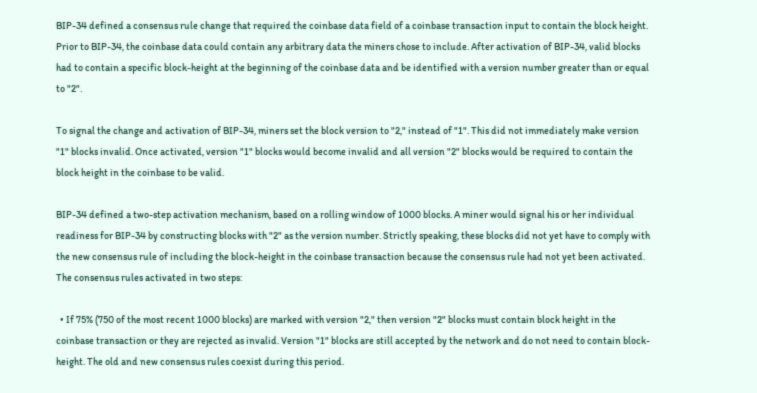BIP-34 defined a consensus rule change that required the coinbase data field of a coinbase transaction input to contain the block height. Prior to BIP-34, the coinbase data could contain any arbitrary data the miners chose to include. After activation of BIP-34, valid blocks had to contain a specific block-height at the beginning of the coinbase data and be identified with a version number greater than or equal to "2".

To signal the change and activation of BIP-34, miners set the block version to "2," instead of "1". This did not immediately make version "1" blocks invalid. Once activated, version "1" blocks would become invalid and all version "2" blocks would be required to contain the block height in the coinbase to be valid.

BIP-34 defined a two-step activation mechanism, based on a rolling window of 1000 blocks. A miner would signal his or her individual readiness for BIP-34 by constructing blocks with "2" as the version number. Strictly speaking, these blocks did not yet have to comply with the new consensus rule of including the block-height in the coinbase transaction because the consensus rule had not yet been activated. The consensus rules activated in two steps:

  • If 75% (750 of the most recent 1000 blocks) are marked with version "2," then version "2" blocks must contain block height in the coinbase transaction or they are rejected as invalid. Version "1" blocks are still accepted by the network and do not need to contain block-height. The old and new consensus rules coexist during this period.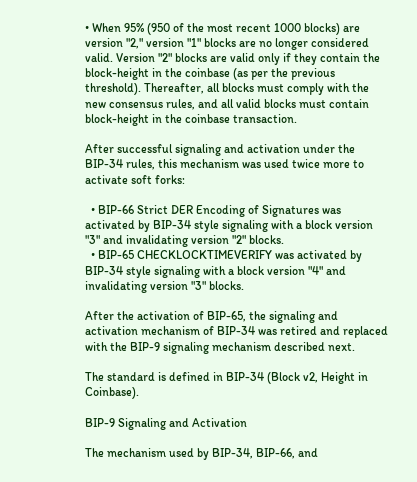• When 95% (950 of the most recent 1000 blocks) are version "2," version "1" blocks are no longer considered valid. Version "2" blocks are valid only if they contain the block-height in the coinbase (as per the previous threshold). Thereafter, all blocks must comply with the new consensus rules, and all valid blocks must contain block-height in the coinbase transaction.

After successful signaling and activation under the BIP-34 rules, this mechanism was used twice more to activate soft forks:

  • BIP-66 Strict DER Encoding of Signatures was activated by BIP-34 style signaling with a block version "3" and invalidating version "2" blocks.
  • BIP-65 CHECKLOCKTIMEVERIFY was activated by BIP-34 style signaling with a block version "4" and invalidating version "3" blocks.

After the activation of BIP-65, the signaling and activation mechanism of BIP-34 was retired and replaced with the BIP-9 signaling mechanism described next.

The standard is defined in BIP-34 (Block v2, Height in Coinbase).

BIP-9 Signaling and Activation

The mechanism used by BIP-34, BIP-66, and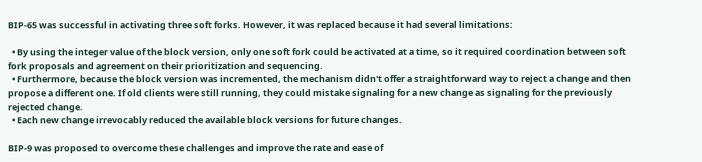BIP-65 was successful in activating three soft forks. However, it was replaced because it had several limitations:

  • By using the integer value of the block version, only one soft fork could be activated at a time, so it required coordination between soft fork proposals and agreement on their prioritization and sequencing.
  • Furthermore, because the block version was incremented, the mechanism didn't offer a straightforward way to reject a change and then propose a different one. If old clients were still running, they could mistake signaling for a new change as signaling for the previously rejected change.
  • Each new change irrevocably reduced the available block versions for future changes.

BIP-9 was proposed to overcome these challenges and improve the rate and ease of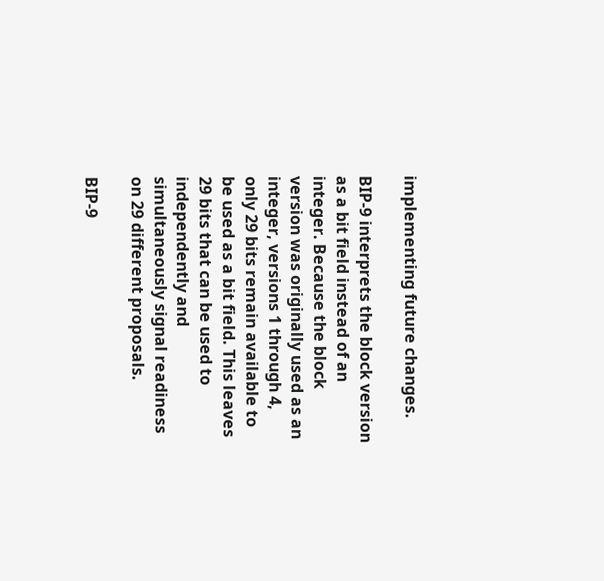implementing future changes.

BIP-9 interprets the block version as a bit field instead of an integer. Because the block version was originally used as an integer, versions 1 through 4, only 29 bits remain available to be used as a bit field. This leaves 29 bits that can be used to independently and simultaneously signal readiness on 29 different proposals.

BIP-9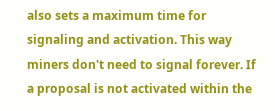also sets a maximum time for signaling and activation. This way miners don't need to signal forever. If a proposal is not activated within the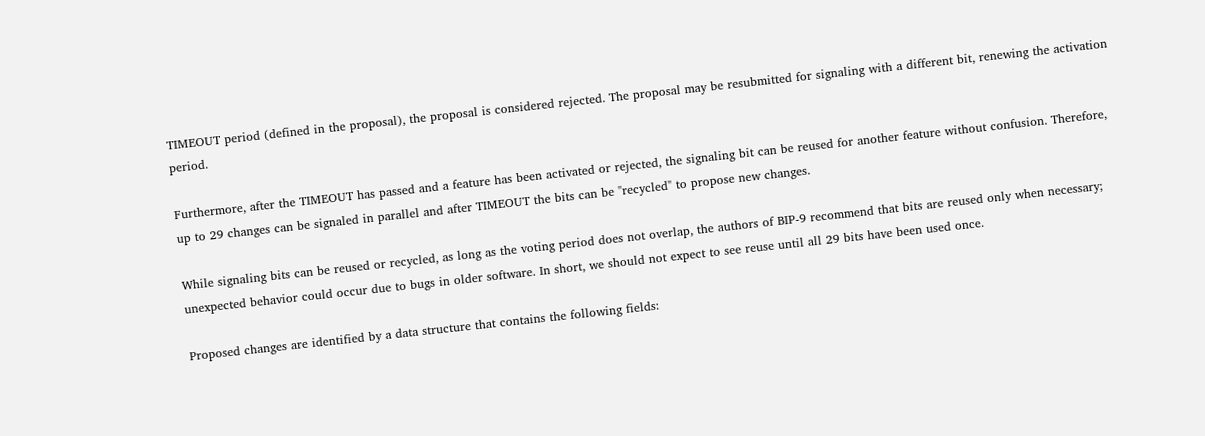TIMEOUT period (defined in the proposal), the proposal is considered rejected. The proposal may be resubmitted for signaling with a different bit, renewing the activation period.

Furthermore, after the TIMEOUT has passed and a feature has been activated or rejected, the signaling bit can be reused for another feature without confusion. Therefore, up to 29 changes can be signaled in parallel and after TIMEOUT the bits can be "recycled" to propose new changes.

While signaling bits can be reused or recycled, as long as the voting period does not overlap, the authors of BIP-9 recommend that bits are reused only when necessary; unexpected behavior could occur due to bugs in older software. In short, we should not expect to see reuse until all 29 bits have been used once.

Proposed changes are identified by a data structure that contains the following fields: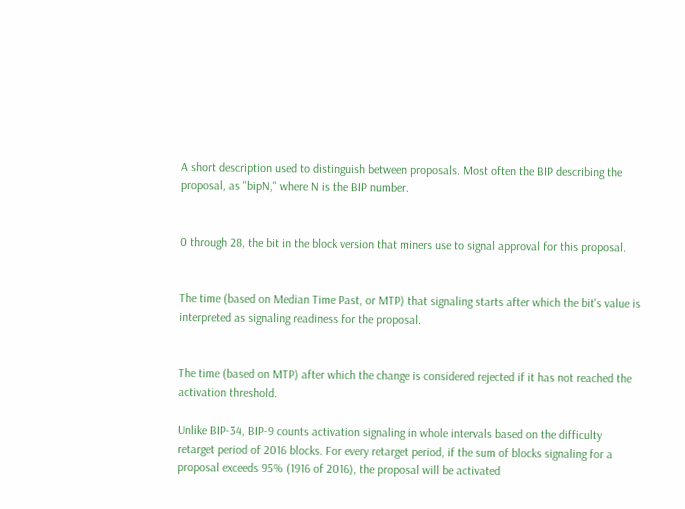A short description used to distinguish between proposals. Most often the BIP describing the proposal, as "bipN," where N is the BIP number.


0 through 28, the bit in the block version that miners use to signal approval for this proposal.


The time (based on Median Time Past, or MTP) that signaling starts after which the bit's value is interpreted as signaling readiness for the proposal.


The time (based on MTP) after which the change is considered rejected if it has not reached the activation threshold.

Unlike BIP-34, BIP-9 counts activation signaling in whole intervals based on the difficulty retarget period of 2016 blocks. For every retarget period, if the sum of blocks signaling for a proposal exceeds 95% (1916 of 2016), the proposal will be activated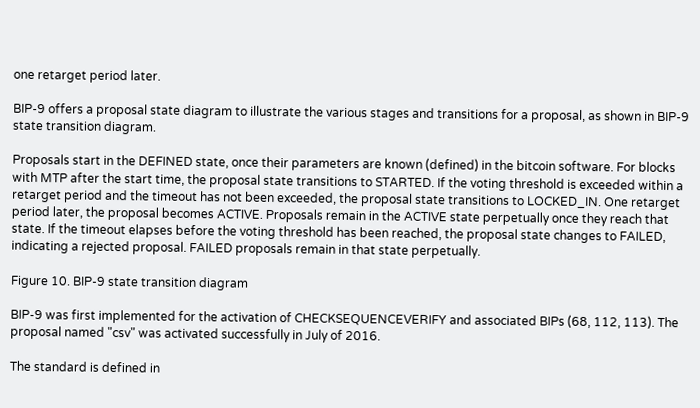one retarget period later.

BIP-9 offers a proposal state diagram to illustrate the various stages and transitions for a proposal, as shown in BIP-9 state transition diagram.

Proposals start in the DEFINED state, once their parameters are known (defined) in the bitcoin software. For blocks with MTP after the start time, the proposal state transitions to STARTED. If the voting threshold is exceeded within a retarget period and the timeout has not been exceeded, the proposal state transitions to LOCKED_IN. One retarget period later, the proposal becomes ACTIVE. Proposals remain in the ACTIVE state perpetually once they reach that state. If the timeout elapses before the voting threshold has been reached, the proposal state changes to FAILED, indicating a rejected proposal. FAILED proposals remain in that state perpetually.

Figure 10. BIP-9 state transition diagram

BIP-9 was first implemented for the activation of CHECKSEQUENCEVERIFY and associated BIPs (68, 112, 113). The proposal named "csv" was activated successfully in July of 2016.

The standard is defined in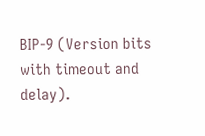BIP-9 (Version bits with timeout and delay).